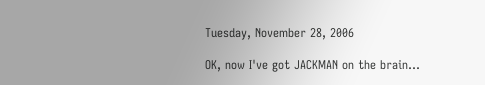Tuesday, November 28, 2006

OK, now I've got JACKMAN on the brain...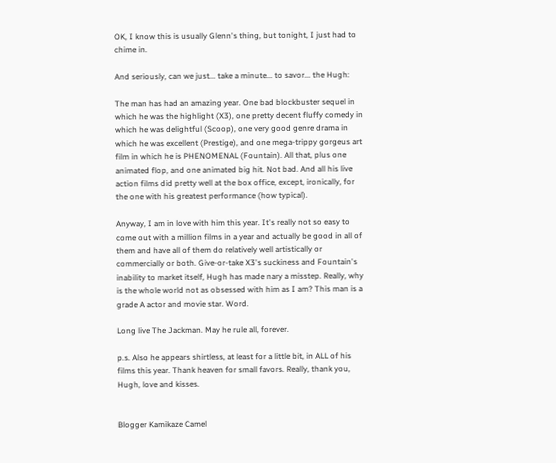OK, I know this is usually Glenn's thing, but tonight, I just had to chime in.

And seriously, can we just... take a minute... to savor... the Hugh:

The man has had an amazing year. One bad blockbuster sequel in which he was the highlight (X3), one pretty decent fluffy comedy in which he was delightful (Scoop), one very good genre drama in which he was excellent (Prestige), and one mega-trippy gorgeus art film in which he is PHENOMENAL (Fountain). All that, plus one animated flop, and one animated big hit. Not bad. And all his live action films did pretty well at the box office, except, ironically, for the one with his greatest performance (how typical).

Anyway, I am in love with him this year. It's really not so easy to come out with a million films in a year and actually be good in all of them and have all of them do relatively well artistically or commercially or both. Give-or-take X3's suckiness and Fountain's inability to market itself, Hugh has made nary a misstep. Really, why is the whole world not as obsessed with him as I am? This man is a grade A actor and movie star. Word.

Long live The Jackman. May he rule all, forever.

p.s. Also he appears shirtless, at least for a little bit, in ALL of his films this year. Thank heaven for small favors. Really, thank you, Hugh, love and kisses.


Blogger Kamikaze Camel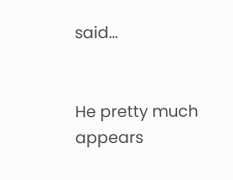said...


He pretty much appears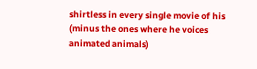shirtless in every single movie of his (minus the ones where he voices animated animals)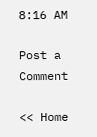8:16 AM

Post a Comment

<< Home